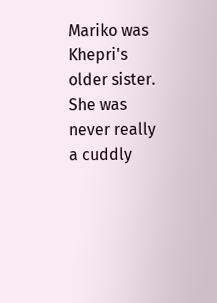Mariko was Khepri's older sister. She was never really a cuddly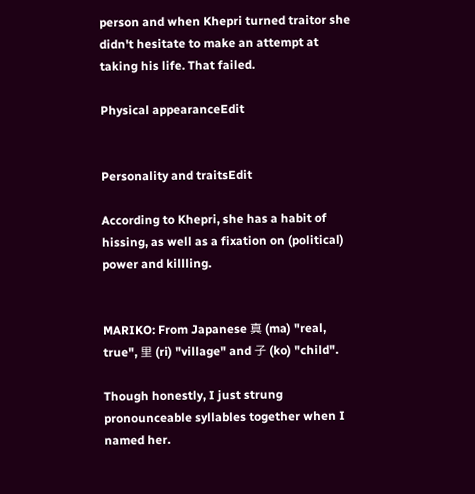person and when Khepri turned traitor she didn't hesitate to make an attempt at taking his life. That failed.

Physical appearanceEdit


Personality and traitsEdit

According to Khepri, she has a habit of hissing, as well as a fixation on (political) power and killling.


MARIKO: From Japanese 真 (ma) "real, true", 里 (ri) "village" and 子 (ko) "child".

Though honestly, I just strung pronounceable syllables together when I named her.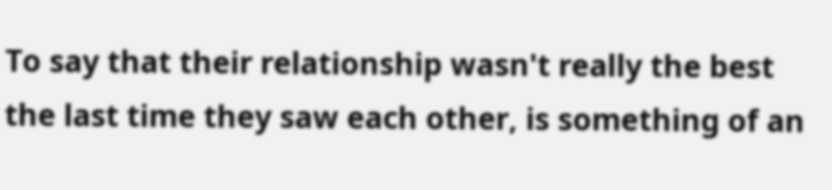To say that their relationship wasn't really the best the last time they saw each other, is something of an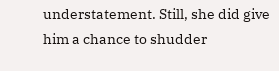understatement. Still, she did give him a chance to shudder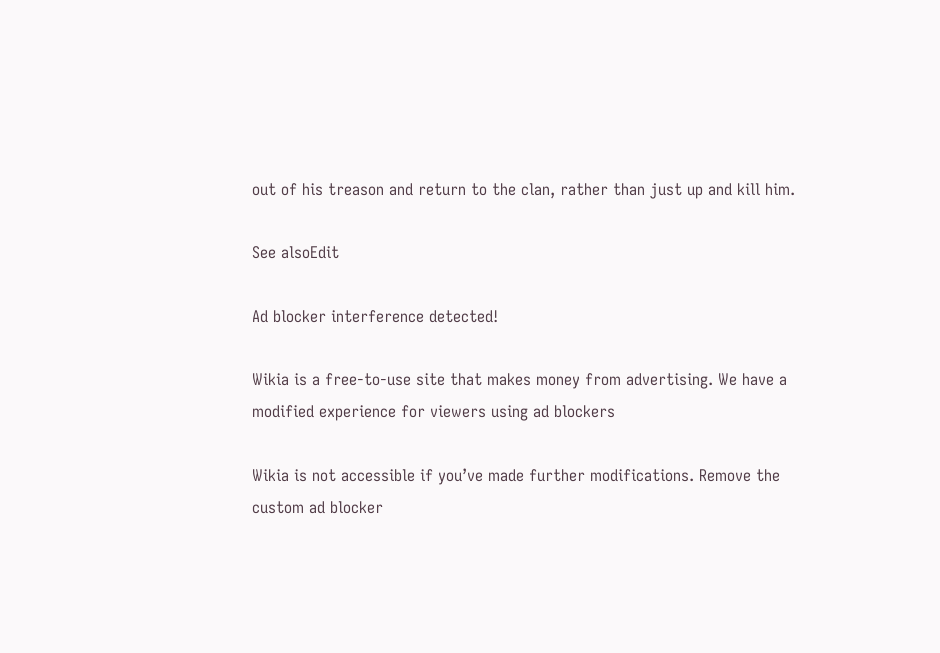out of his treason and return to the clan, rather than just up and kill him.

See alsoEdit

Ad blocker interference detected!

Wikia is a free-to-use site that makes money from advertising. We have a modified experience for viewers using ad blockers

Wikia is not accessible if you’ve made further modifications. Remove the custom ad blocker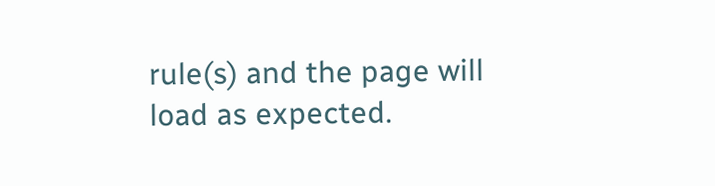rule(s) and the page will load as expected.